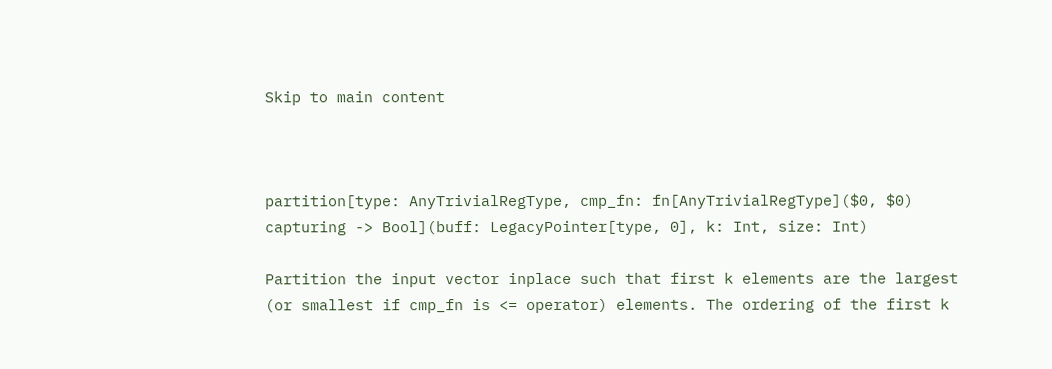Skip to main content



partition[type: AnyTrivialRegType, cmp_fn: fn[AnyTrivialRegType]($0, $0) capturing -> Bool](buff: LegacyPointer[type, 0], k: Int, size: Int)

Partition the input vector inplace such that first k elements are the largest (or smallest if cmp_fn is <= operator) elements. The ordering of the first k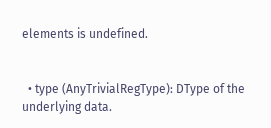elements is undefined.


  • type (AnyTrivialRegType): DType of the underlying data.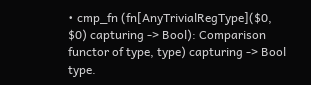• cmp_fn (fn[AnyTrivialRegType]($0, $0) capturing -> Bool): Comparison functor of type, type) capturing -> Bool type.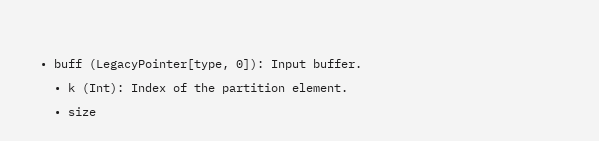• buff (LegacyPointer[type, 0]): Input buffer.
  • k (Int): Index of the partition element.
  • size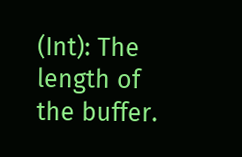(Int): The length of the buffer.